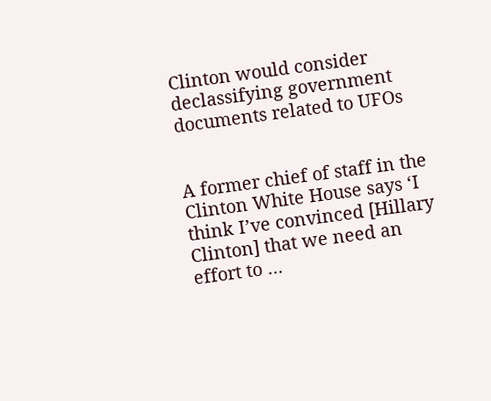Clinton would consider declassifying government documents related to UFOs


A former chief of staff in the Clinton White House says ‘I think I’ve convinced [Hillary Clinton] that we need an effort to …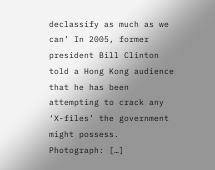declassify as much as we can’ In 2005, former president Bill Clinton told a Hong Kong audience that he has been attempting to crack any ‘X-files’ the government might possess. Photograph: […]